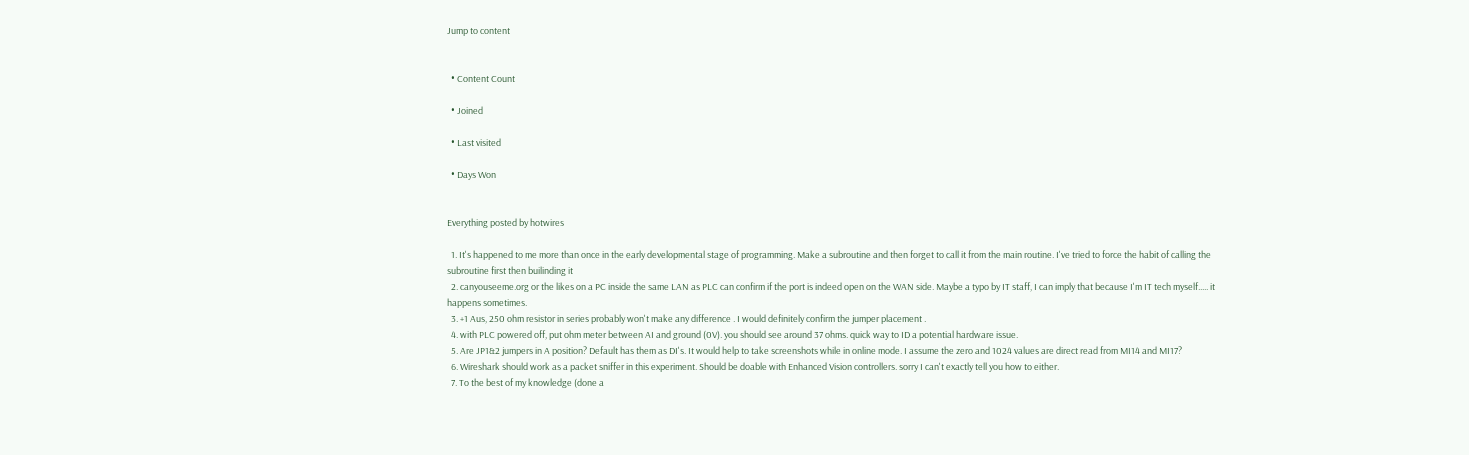Jump to content


  • Content Count

  • Joined

  • Last visited

  • Days Won


Everything posted by hotwires

  1. It's happened to me more than once in the early developmental stage of programming. Make a subroutine and then forget to call it from the main routine. I've tried to force the habit of calling the subroutine first then builinding it
  2. canyouseeme.org or the likes on a PC inside the same LAN as PLC can confirm if the port is indeed open on the WAN side. Maybe a typo by IT staff, I can imply that because I'm IT tech myself..... it happens sometimes.
  3. +1 Aus, 250 ohm resistor in series probably won't make any difference . I would definitely confirm the jumper placement .
  4. with PLC powered off, put ohm meter between AI and ground (0V). you should see around 37 ohms. quick way to ID a potential hardware issue.
  5. Are JP1&2 jumpers in A position? Default has them as DI's. It would help to take screenshots while in online mode. I assume the zero and 1024 values are direct read from MI14 and MI17?
  6. Wireshark should work as a packet sniffer in this experiment. Should be doable with Enhanced Vision controllers. sorry I can't exactly tell you how to either.
  7. To the best of my knowledge (done a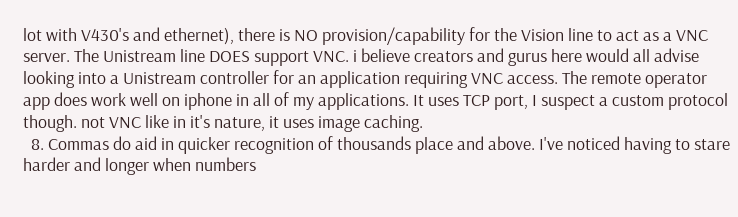lot with V430's and ethernet), there is NO provision/capability for the Vision line to act as a VNC server. The Unistream line DOES support VNC. i believe creators and gurus here would all advise looking into a Unistream controller for an application requiring VNC access. The remote operator app does work well on iphone in all of my applications. It uses TCP port, I suspect a custom protocol though. not VNC like in it's nature, it uses image caching.
  8. Commas do aid in quicker recognition of thousands place and above. I've noticed having to stare harder and longer when numbers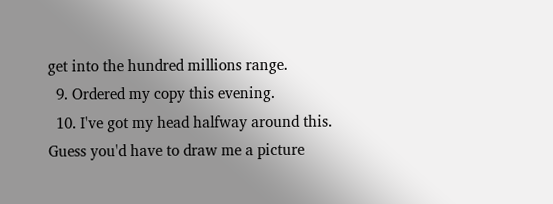get into the hundred millions range.
  9. Ordered my copy this evening.
  10. I've got my head halfway around this. Guess you'd have to draw me a picture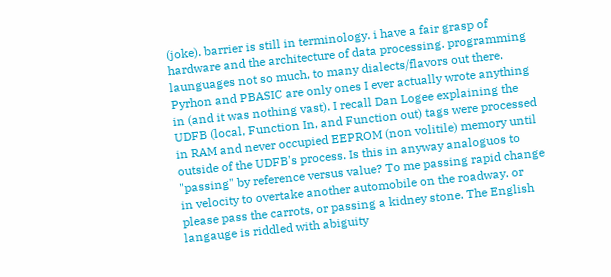(joke). barrier is still in terminology. i have a fair grasp of hardware and the architecture of data processing. programming launguages not so much, to many dialects/flavors out there. Pyrhon and PBASIC are only ones I ever actually wrote anything in (and it was nothing vast). I recall Dan Logee explaining the UDFB (local, Function In, and Function out) tags were processed in RAM and never occupied EEPROM (non volitile) memory until outside of the UDFB's process. Is this in anyway analoguos to "passing" by reference versus value? To me passing rapid change in velocity to overtake another automobile on the roadway. or please pass the carrots, or passing a kidney stone. The English langauge is riddled with abiguity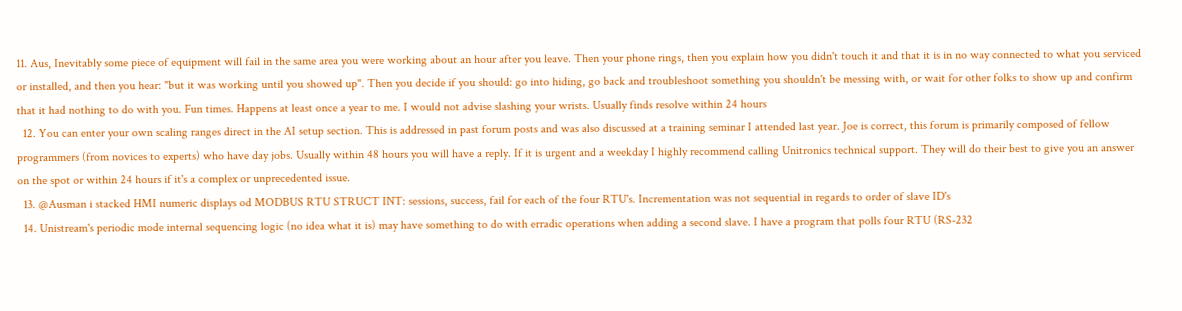11. Aus, Inevitably some piece of equipment will fail in the same area you were working about an hour after you leave. Then your phone rings, then you explain how you didn't touch it and that it is in no way connected to what you serviced or installed, and then you hear: "but it was working until you showed up". Then you decide if you should: go into hiding, go back and troubleshoot something you shouldn't be messing with, or wait for other folks to show up and confirm that it had nothing to do with you. Fun times. Happens at least once a year to me. I would not advise slashing your wrists. Usually finds resolve within 24 hours
  12. You can enter your own scaling ranges direct in the AI setup section. This is addressed in past forum posts and was also discussed at a training seminar I attended last year. Joe is correct, this forum is primarily composed of fellow programmers (from novices to experts) who have day jobs. Usually within 48 hours you will have a reply. If it is urgent and a weekday I highly recommend calling Unitronics technical support. They will do their best to give you an answer on the spot or within 24 hours if it's a complex or unprecedented issue.
  13. @Ausman i stacked HMI numeric displays od MODBUS RTU STRUCT INT: sessions, success, fail for each of the four RTU's. Incrementation was not sequential in regards to order of slave ID's
  14. Unistream's periodic mode internal sequencing logic (no idea what it is) may have something to do with erradic operations when adding a second slave. I have a program that polls four RTU (RS-232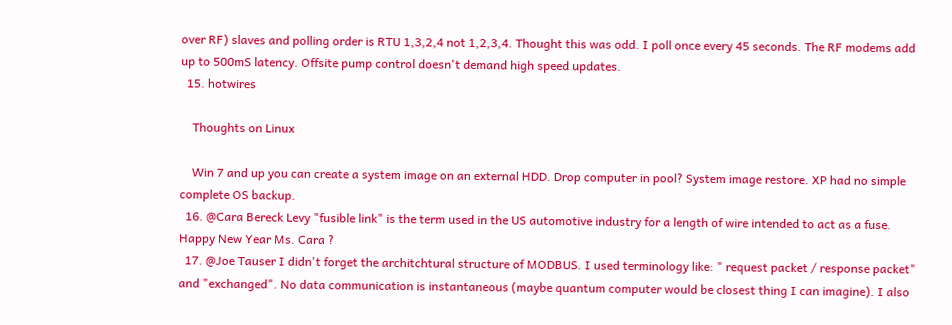over RF) slaves and polling order is RTU 1,3,2,4 not 1,2,3,4. Thought this was odd. I poll once every 45 seconds. The RF modems add up to 500mS latency. Offsite pump control doesn't demand high speed updates.
  15. hotwires

    Thoughts on Linux

    Win 7 and up you can create a system image on an external HDD. Drop computer in pool? System image restore. XP had no simple complete OS backup.
  16. @Cara Bereck Levy "fusible link" is the term used in the US automotive industry for a length of wire intended to act as a fuse. Happy New Year Ms. Cara ?
  17. @Joe Tauser I didn't forget the architchtural structure of MODBUS. I used terminology like: " request packet / response packet" and "exchanged". No data communication is instantaneous (maybe quantum computer would be closest thing I can imagine). I also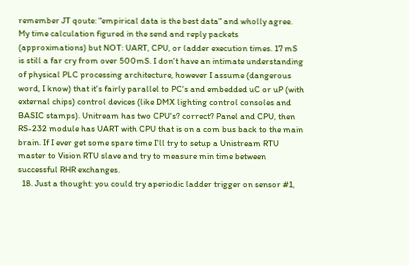remember JT qoute: "empirical data is the best data" and wholly agree. My time calculation figured in the send and reply packets (approximations) but NOT: UART, CPU, or ladder execution times. 17 mS is still a far cry from over 500mS. I don't have an intimate understanding of physical PLC processing architecture, however I assume (dangerous word, I know) that it's fairly parallel to PC's and embedded uC or uP (with external chips) control devices (like DMX lighting control consoles and BASIC stamps). Unitream has two CPU's? correct? Panel and CPU, then RS-232 module has UART with CPU that is on a com bus back to the main brain. If I ever get some spare time I'll try to setup a Unistream RTU master to Vision RTU slave and try to measure min time between successful RHR exchanges.
  18. Just a thought: you could try aperiodic ladder trigger on sensor #1,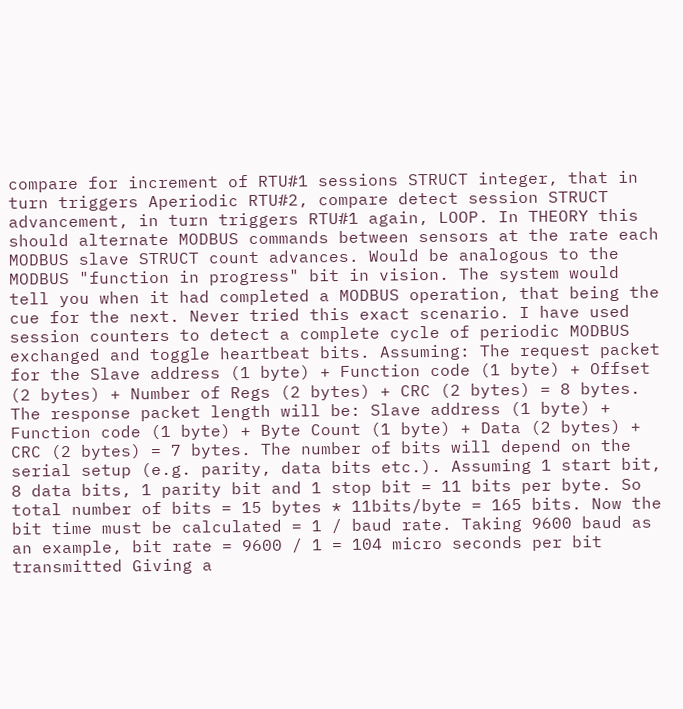compare for increment of RTU#1 sessions STRUCT integer, that in turn triggers Aperiodic RTU#2, compare detect session STRUCT advancement, in turn triggers RTU#1 again, LOOP. In THEORY this should alternate MODBUS commands between sensors at the rate each MODBUS slave STRUCT count advances. Would be analogous to the MODBUS "function in progress" bit in vision. The system would tell you when it had completed a MODBUS operation, that being the cue for the next. Never tried this exact scenario. I have used session counters to detect a complete cycle of periodic MODBUS exchanged and toggle heartbeat bits. Assuming: The request packet for the Slave address (1 byte) + Function code (1 byte) + Offset (2 bytes) + Number of Regs (2 bytes) + CRC (2 bytes) = 8 bytes. The response packet length will be: Slave address (1 byte) + Function code (1 byte) + Byte Count (1 byte) + Data (2 bytes) + CRC (2 bytes) = 7 bytes. The number of bits will depend on the serial setup (e.g. parity, data bits etc.). Assuming 1 start bit, 8 data bits, 1 parity bit and 1 stop bit = 11 bits per byte. So total number of bits = 15 bytes * 11bits/byte = 165 bits. Now the bit time must be calculated = 1 / baud rate. Taking 9600 baud as an example, bit rate = 9600 / 1 = 104 micro seconds per bit transmitted Giving a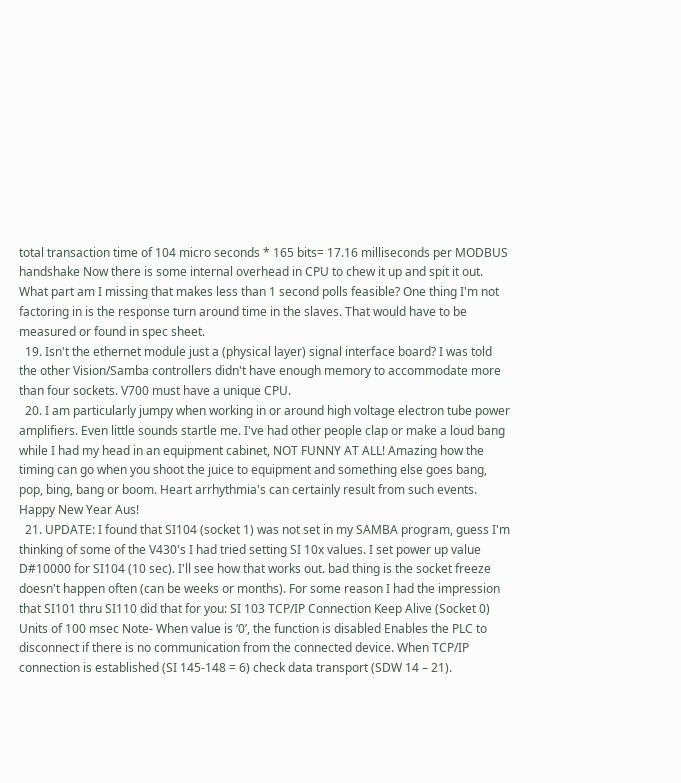total transaction time of 104 micro seconds * 165 bits= 17.16 milliseconds per MODBUS handshake Now there is some internal overhead in CPU to chew it up and spit it out. What part am I missing that makes less than 1 second polls feasible? One thing I'm not factoring in is the response turn around time in the slaves. That would have to be measured or found in spec sheet.
  19. Isn't the ethernet module just a (physical layer) signal interface board? I was told the other Vision/Samba controllers didn't have enough memory to accommodate more than four sockets. V700 must have a unique CPU.
  20. I am particularly jumpy when working in or around high voltage electron tube power amplifiers. Even little sounds startle me. I've had other people clap or make a loud bang while I had my head in an equipment cabinet, NOT FUNNY AT ALL! Amazing how the timing can go when you shoot the juice to equipment and something else goes bang, pop, bing, bang or boom. Heart arrhythmia's can certainly result from such events. Happy New Year Aus!
  21. UPDATE: I found that SI104 (socket 1) was not set in my SAMBA program, guess I'm thinking of some of the V430's I had tried setting SI 10x values. I set power up value D#10000 for SI104 (10 sec). I'll see how that works out. bad thing is the socket freeze doesn't happen often (can be weeks or months). For some reason I had the impression that SI101 thru SI110 did that for you: SI 103 TCP/IP Connection Keep Alive (Socket 0) Units of 100 msec Note- When value is ‘0’, the function is disabled Enables the PLC to disconnect if there is no communication from the connected device. When TCP/IP connection is established (SI 145-148 = 6) check data transport (SDW 14 – 21).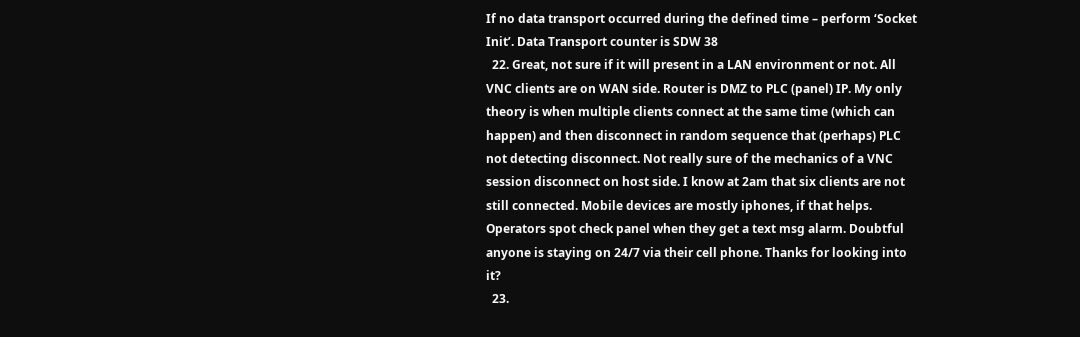If no data transport occurred during the defined time – perform ‘Socket Init’. Data Transport counter is SDW 38
  22. Great, not sure if it will present in a LAN environment or not. All VNC clients are on WAN side. Router is DMZ to PLC (panel) IP. My only theory is when multiple clients connect at the same time (which can happen) and then disconnect in random sequence that (perhaps) PLC not detecting disconnect. Not really sure of the mechanics of a VNC session disconnect on host side. I know at 2am that six clients are not still connected. Mobile devices are mostly iphones, if that helps. Operators spot check panel when they get a text msg alarm. Doubtful anyone is staying on 24/7 via their cell phone. Thanks for looking into it?
  23.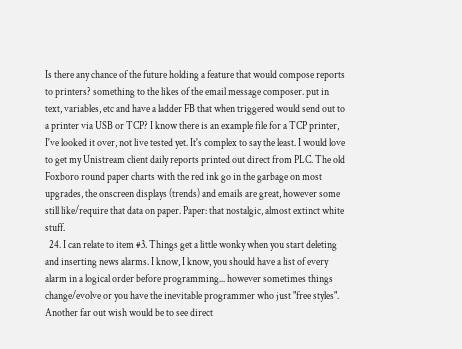Is there any chance of the future holding a feature that would compose reports to printers? something to the likes of the email message composer. put in text, variables, etc and have a ladder FB that when triggered would send out to a printer via USB or TCP? I know there is an example file for a TCP printer, I've looked it over, not live tested yet. It's complex to say the least. I would love to get my Unistream client daily reports printed out direct from PLC. The old Foxboro round paper charts with the red ink go in the garbage on most upgrades, the onscreen displays (trends) and emails are great, however some still like/require that data on paper. Paper: that nostalgic, almost extinct white stuff.
  24. I can relate to item #3. Things get a little wonky when you start deleting and inserting news alarms. I know, I know, you should have a list of every alarm in a logical order before programming... however sometimes things change/evolve or you have the inevitable programmer who just "free styles". Another far out wish would be to see direct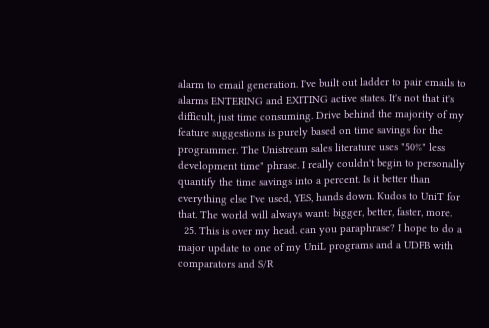alarm to email generation. I've built out ladder to pair emails to alarms ENTERING and EXITING active states. It's not that it's difficult, just time consuming. Drive behind the majority of my feature suggestions is purely based on time savings for the programmer. The Unistream sales literature uses "50%" less development time" phrase. I really couldn't begin to personally quantify the time savings into a percent. Is it better than everything else I've used, YES, hands down. Kudos to UniT for that. The world will always want: bigger, better, faster, more.
  25. This is over my head. can you paraphrase? I hope to do a major update to one of my UniL programs and a UDFB with comparators and S/R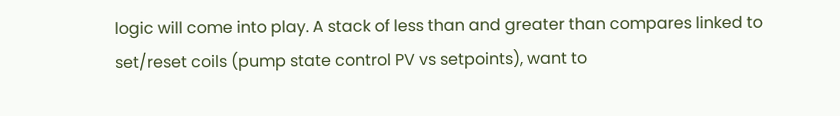logic will come into play. A stack of less than and greater than compares linked to set/reset coils (pump state control PV vs setpoints), want to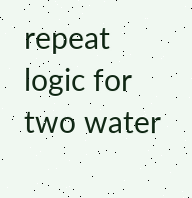repeat logic for two water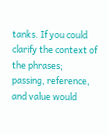tanks. If you could clarify the context of the phrases; passing, reference, and value would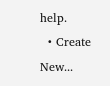help.
  • Create New...